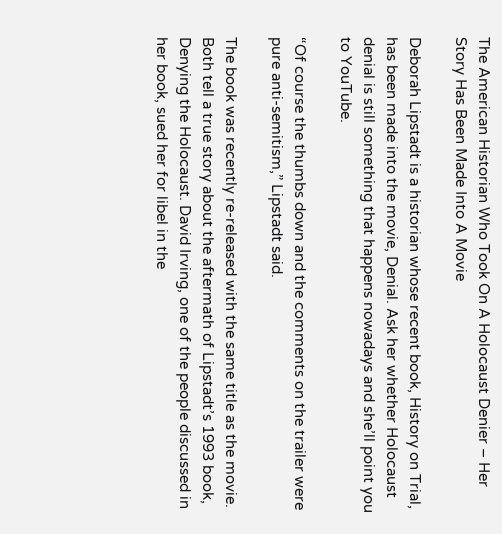The American Historian Who Took On A Holocaust Denier – Her Story Has Been Made Into A Movie

Deborah Lipstadt is a historian whose recent book, History on Trial, has been made into the movie, Denial. Ask her whether Holocaust denial is still something that happens nowadays and she’ll point you to YouTube.

“Of course the thumbs down and the comments on the trailer were pure anti-semitism,” Lipstadt said.

The book was recently re-released with the same title as the movie. Both tell a true story about the aftermath of Lipstadt’s 1993 book, Denying the Holocaust. David Irving, one of the people discussed in her book, sued her for libel in the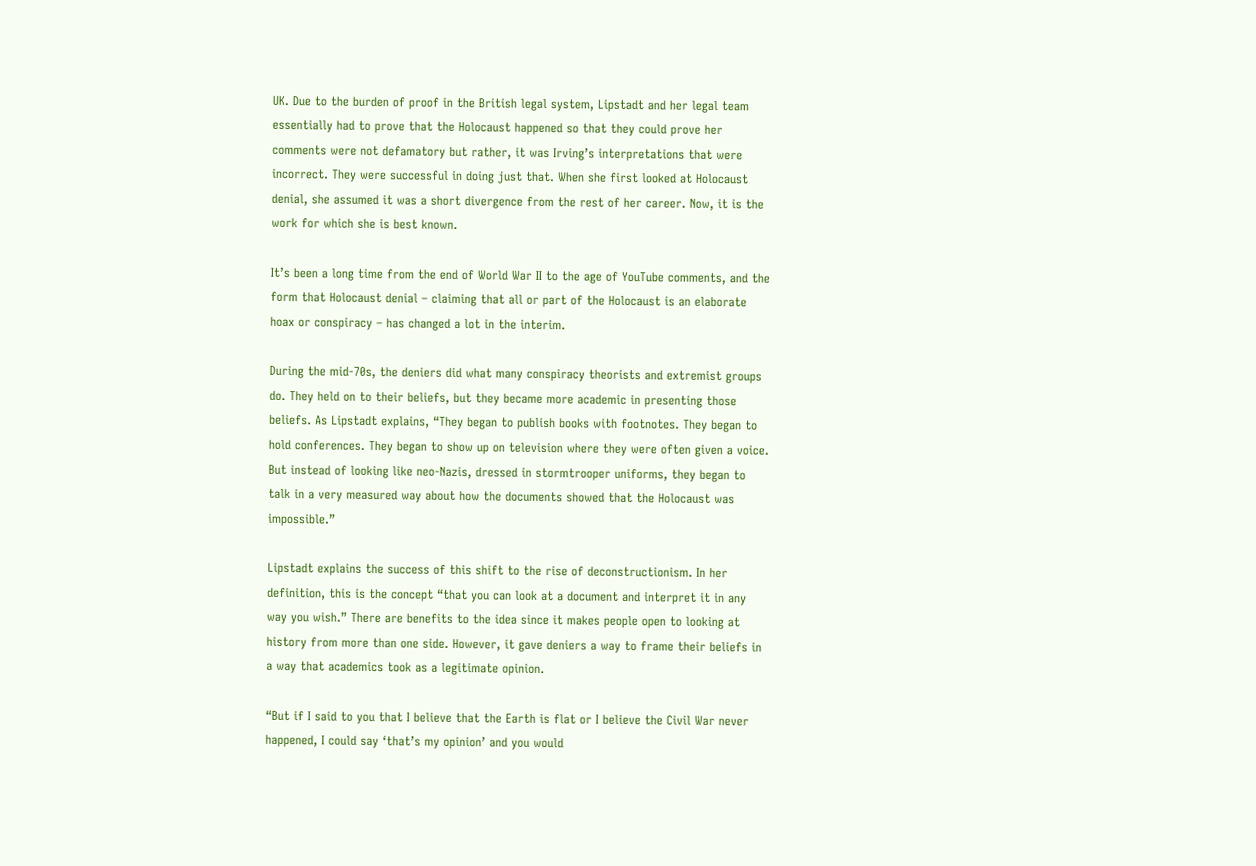UK. Due to the burden of proof in the British legal system, Lipstadt and her legal team essentially had to prove that the Holocaust happened so that they could prove her comments were not defamatory but rather, it was Irving’s interpretations that were incorrect. They were successful in doing just that. When she first looked at Holocaust denial, she assumed it was a short divergence from the rest of her career. Now, it is the work for which she is best known.

It’s been a long time from the end of World War II to the age of YouTube comments, and the form that Holocaust denial – claiming that all or part of the Holocaust is an elaborate hoax or conspiracy – has changed a lot in the interim.

During the mid-70s, the deniers did what many conspiracy theorists and extremist groups do. They held on to their beliefs, but they became more academic in presenting those beliefs. As Lipstadt explains, “They began to publish books with footnotes. They began to hold conferences. They began to show up on television where they were often given a voice. But instead of looking like neo-Nazis, dressed in stormtrooper uniforms, they began to talk in a very measured way about how the documents showed that the Holocaust was impossible.”

Lipstadt explains the success of this shift to the rise of deconstructionism. In her definition, this is the concept “that you can look at a document and interpret it in any way you wish.” There are benefits to the idea since it makes people open to looking at history from more than one side. However, it gave deniers a way to frame their beliefs in a way that academics took as a legitimate opinion.

“But if I said to you that I believe that the Earth is flat or I believe the Civil War never happened, I could say ‘that’s my opinion’ and you would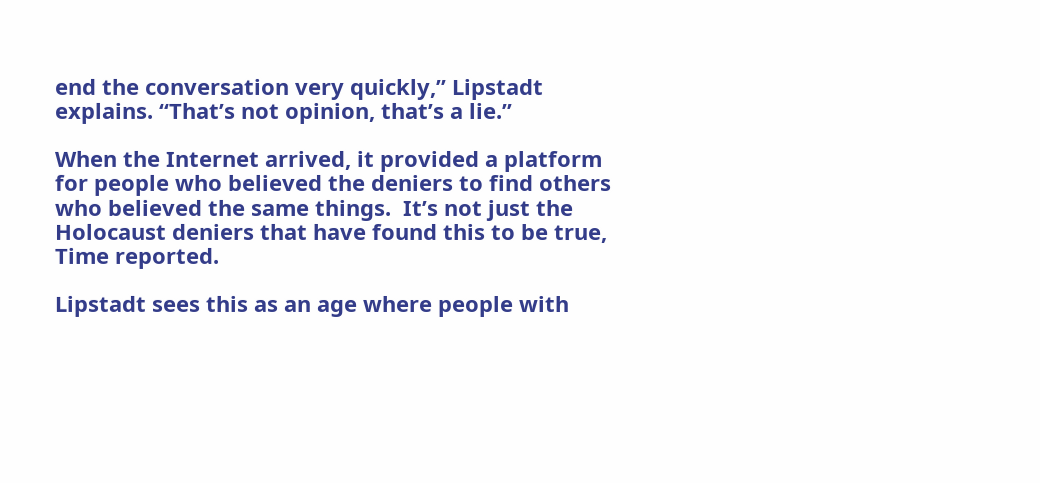end the conversation very quickly,” Lipstadt explains. “That’s not opinion, that’s a lie.”

When the Internet arrived, it provided a platform for people who believed the deniers to find others who believed the same things.  It’s not just the Holocaust deniers that have found this to be true, Time reported.

Lipstadt sees this as an age where people with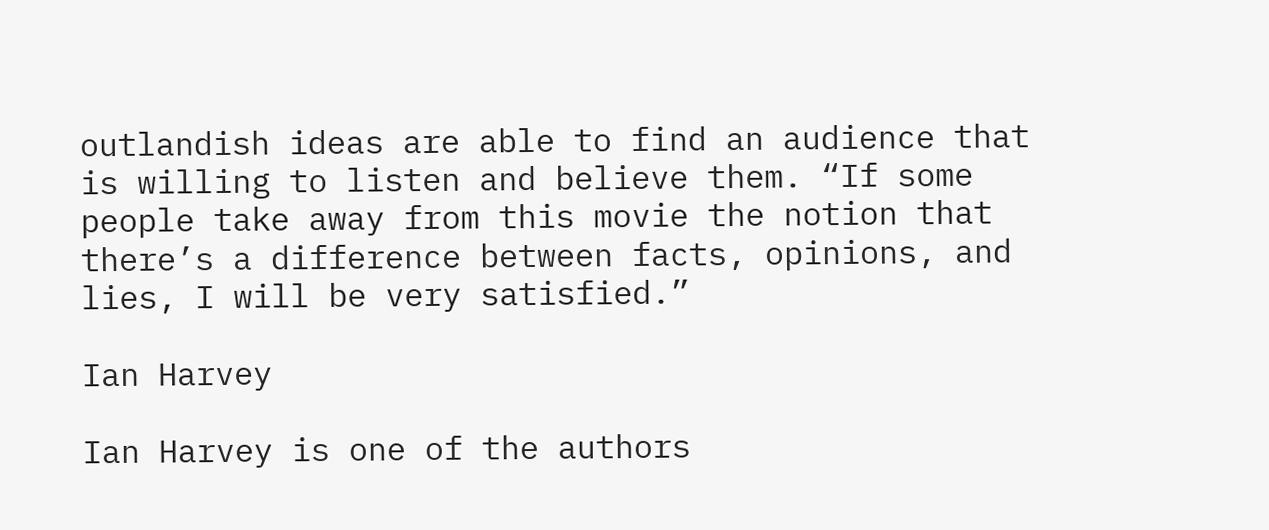outlandish ideas are able to find an audience that is willing to listen and believe them. “If some people take away from this movie the notion that there’s a difference between facts, opinions, and lies, I will be very satisfied.”

Ian Harvey

Ian Harvey is one of the authors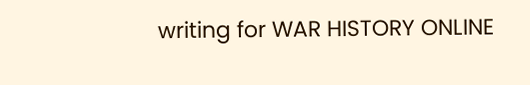writing for WAR HISTORY ONLINE